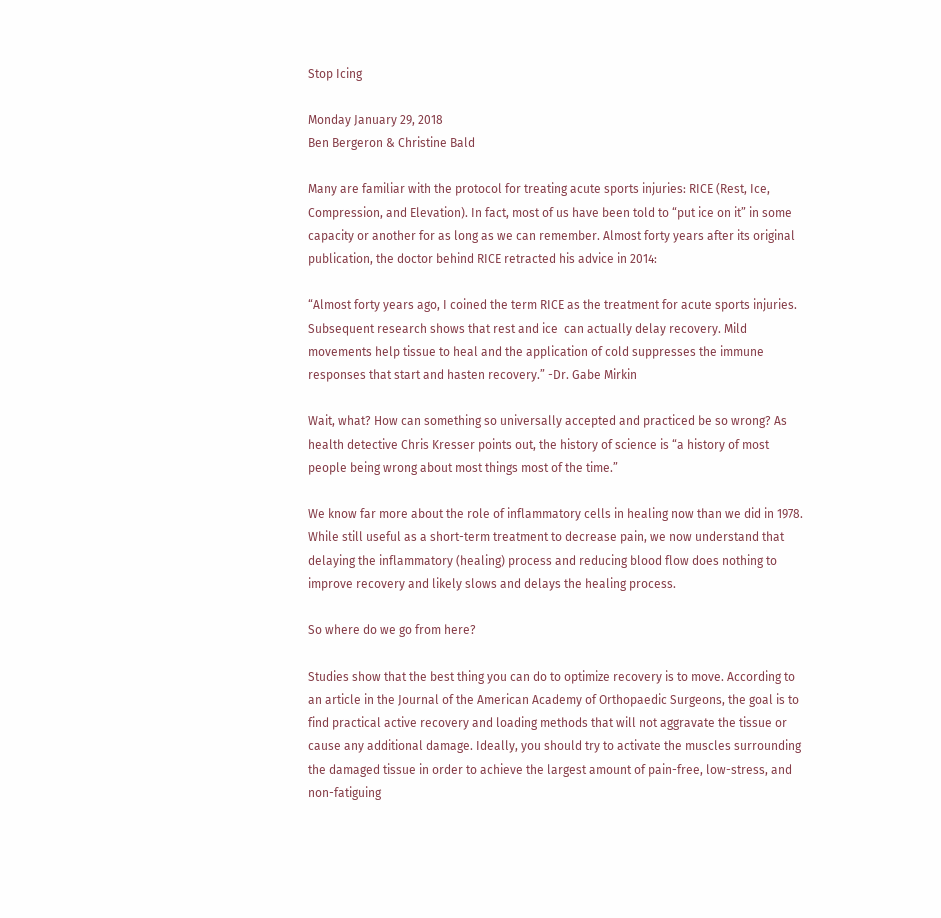Stop Icing

Monday January 29, 2018
Ben Bergeron & Christine Bald

Many are familiar with the protocol for treating acute sports injuries: RICE (Rest, Ice, Compression, and Elevation). In fact, most of us have been told to “put ice on it” in some capacity or another for as long as we can remember. Almost forty years after its original publication, the doctor behind RICE retracted his advice in 2014:

“Almost forty years ago, I coined the term RICE as the treatment for acute sports injuries. Subsequent research shows that rest and ice  can actually delay recovery. Mild movements help tissue to heal and the application of cold suppresses the immune responses that start and hasten recovery.” -Dr. Gabe Mirkin

Wait, what? How can something so universally accepted and practiced be so wrong? As health detective Chris Kresser points out, the history of science is “a history of most people being wrong about most things most of the time.”

We know far more about the role of inflammatory cells in healing now than we did in 1978. While still useful as a short-term treatment to decrease pain, we now understand that delaying the inflammatory (healing) process and reducing blood flow does nothing to improve recovery and likely slows and delays the healing process.

So where do we go from here?

Studies show that the best thing you can do to optimize recovery is to move. According to an article in the Journal of the American Academy of Orthopaedic Surgeons, the goal is to find practical active recovery and loading methods that will not aggravate the tissue or cause any additional damage. Ideally, you should try to activate the muscles surrounding the damaged tissue in order to achieve the largest amount of pain-free, low-stress, and non-fatiguing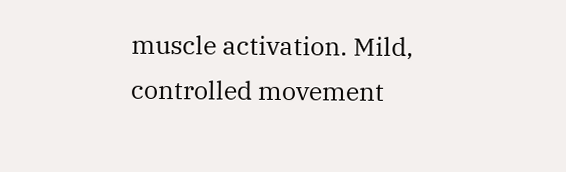muscle activation. Mild, controlled movement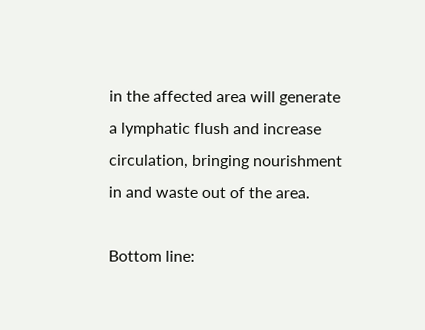in the affected area will generate a lymphatic flush and increase circulation, bringing nourishment in and waste out of the area.

Bottom line: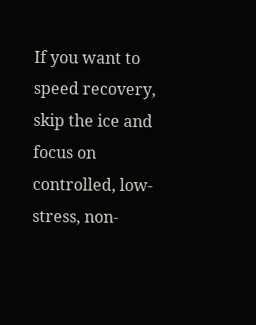If you want to speed recovery, skip the ice and focus on controlled, low-stress, non-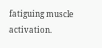fatiguing muscle activation.